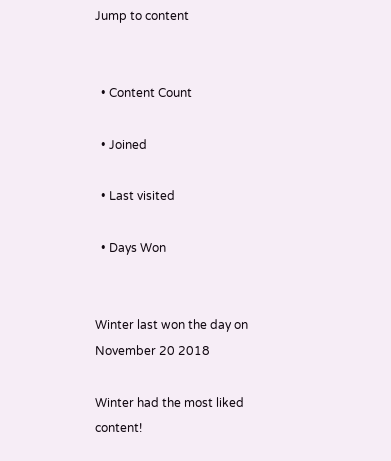Jump to content


  • Content Count

  • Joined

  • Last visited

  • Days Won


Winter last won the day on November 20 2018

Winter had the most liked content!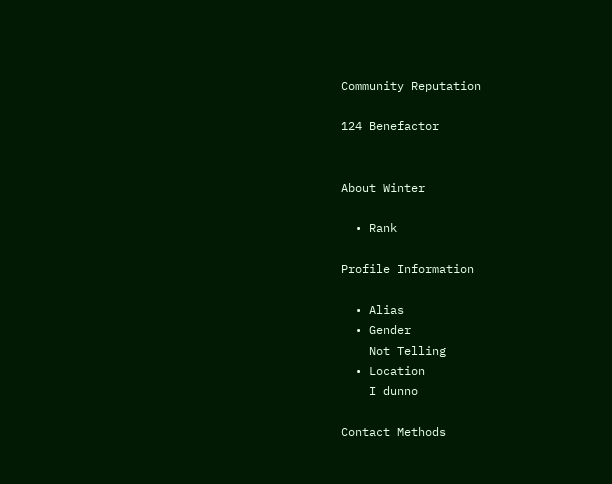Community Reputation

124 Benefactor


About Winter

  • Rank

Profile Information

  • Alias
  • Gender
    Not Telling
  • Location
    I dunno

Contact Methods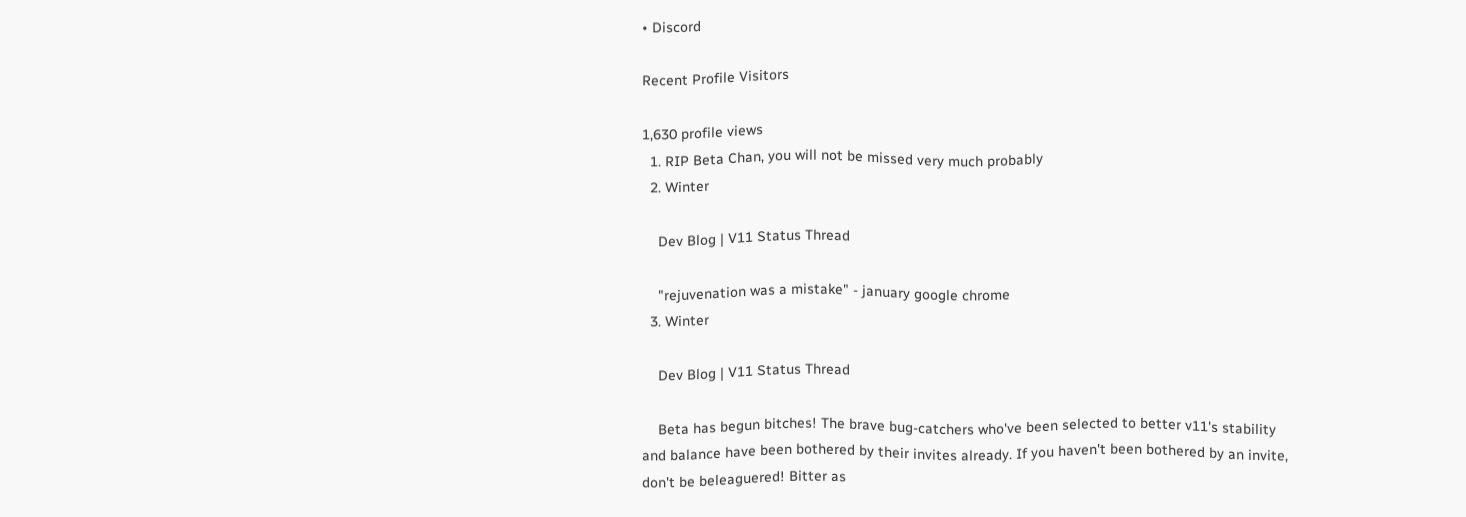• Discord

Recent Profile Visitors

1,630 profile views
  1. RIP Beta Chan, you will not be missed very much probably
  2. Winter

    Dev Blog | V11 Status Thread

    "rejuvenation was a mistake" - january google chrome
  3. Winter

    Dev Blog | V11 Status Thread

    Beta has begun bitches! The brave bug-catchers who've been selected to better v11's stability and balance have been bothered by their invites already. If you haven't been bothered by an invite, don't be beleaguered! Bitter as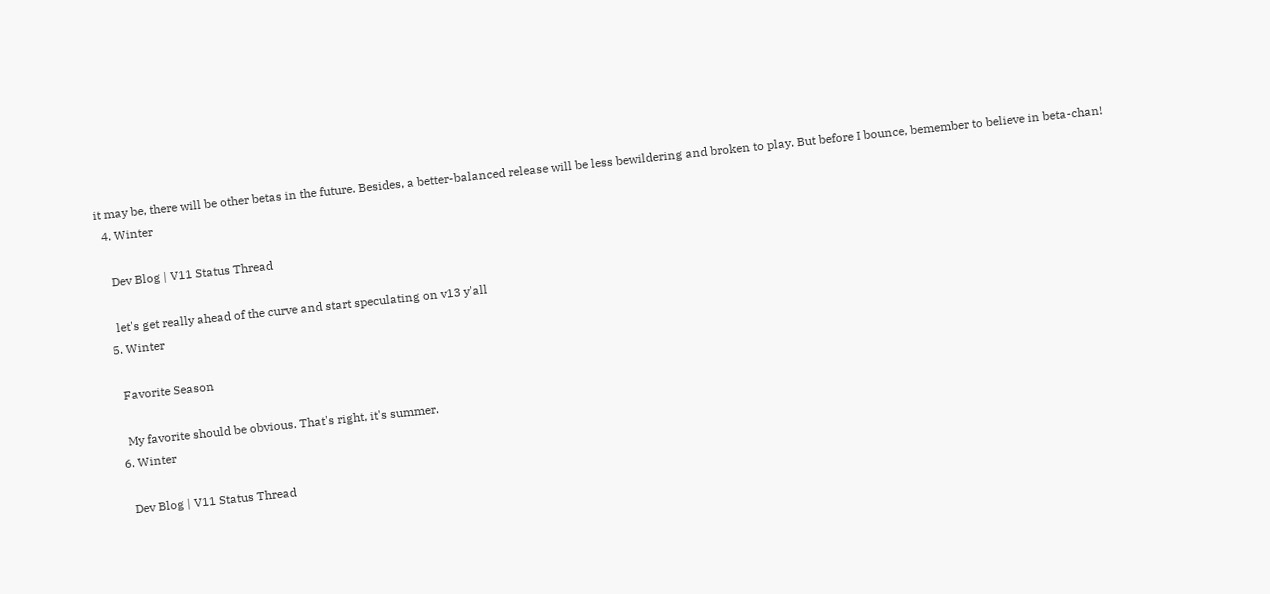it may be, there will be other betas in the future. Besides, a better-balanced release will be less bewildering and broken to play. But before I bounce, bemember to believe in beta-chan!
  4. Winter

    Dev Blog | V11 Status Thread

    let's get really ahead of the curve and start speculating on v13 y'all
  5. Winter

    Favorite Season

    My favorite should be obvious. That's right, it's summer.
  6. Winter

    Dev Blog | V11 Status Thread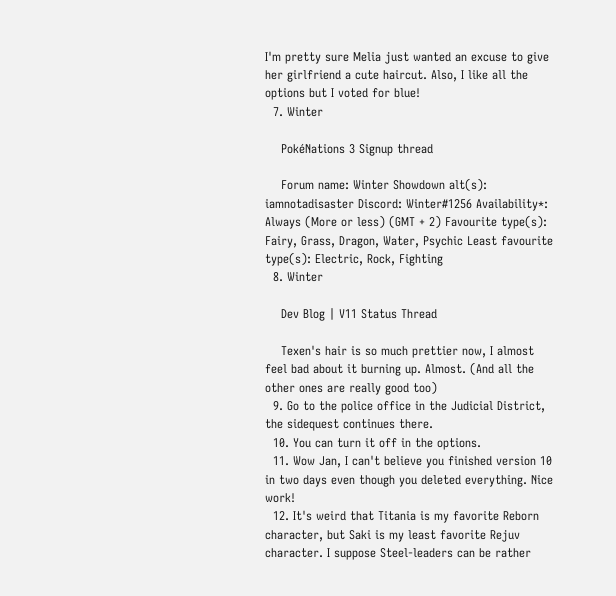I'm pretty sure Melia just wanted an excuse to give her girlfriend a cute haircut. Also, I like all the options but I voted for blue!
  7. Winter

    PokéNations 3 Signup thread

    Forum name: Winter Showdown alt(s): iamnotadisaster Discord: Winter#1256 Availability*: Always (More or less) (GMT + 2) Favourite type(s): Fairy, Grass, Dragon, Water, Psychic Least favourite type(s): Electric, Rock, Fighting
  8. Winter

    Dev Blog | V11 Status Thread

    Texen's hair is so much prettier now, I almost feel bad about it burning up. Almost. (And all the other ones are really good too)
  9. Go to the police office in the Judicial District, the sidequest continues there.
  10. You can turn it off in the options.
  11. Wow Jan, I can't believe you finished version 10 in two days even though you deleted everything. Nice work!
  12. It's weird that Titania is my favorite Reborn character, but Saki is my least favorite Rejuv character. I suppose Steel-leaders can be rather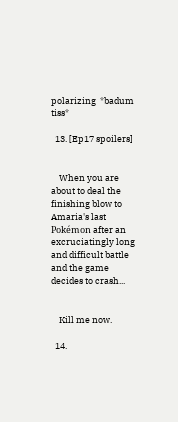polarizing  *badum tiss*

  13. [Ep17 spoilers]


    When you are about to deal the finishing blow to Amaria's last Pokémon after an excruciatingly long and difficult battle and the game decides to crash...


    Kill me now.

  14.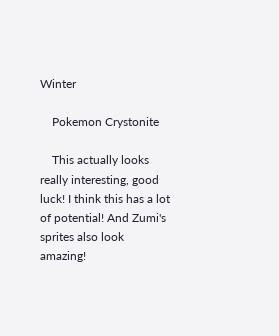Winter

    Pokemon Crystonite

    This actually looks really interesting, good luck! I think this has a lot of potential! And Zumi's sprites also look amazing!